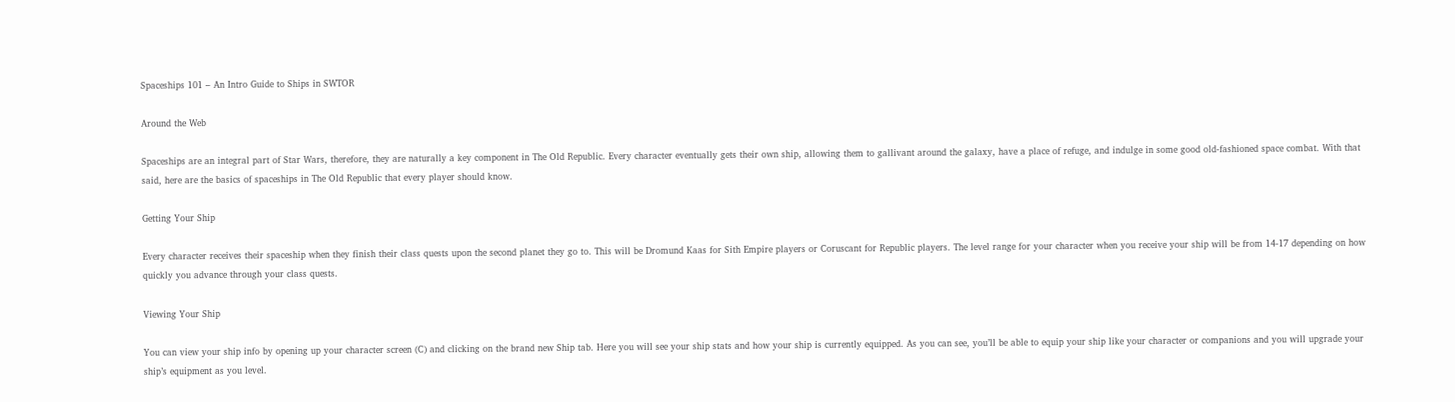Spaceships 101 – An Intro Guide to Ships in SWTOR

Around the Web

Spaceships are an integral part of Star Wars, therefore, they are naturally a key component in The Old Republic. Every character eventually gets their own ship, allowing them to gallivant around the galaxy, have a place of refuge, and indulge in some good old-fashioned space combat. With that said, here are the basics of spaceships in The Old Republic that every player should know.

Getting Your Ship

Every character receives their spaceship when they finish their class quests upon the second planet they go to. This will be Dromund Kaas for Sith Empire players or Coruscant for Republic players. The level range for your character when you receive your ship will be from 14-17 depending on how quickly you advance through your class quests.

Viewing Your Ship

You can view your ship info by opening up your character screen (C) and clicking on the brand new Ship tab. Here you will see your ship stats and how your ship is currently equipped. As you can see, you’ll be able to equip your ship like your character or companions and you will upgrade your ship’s equipment as you level.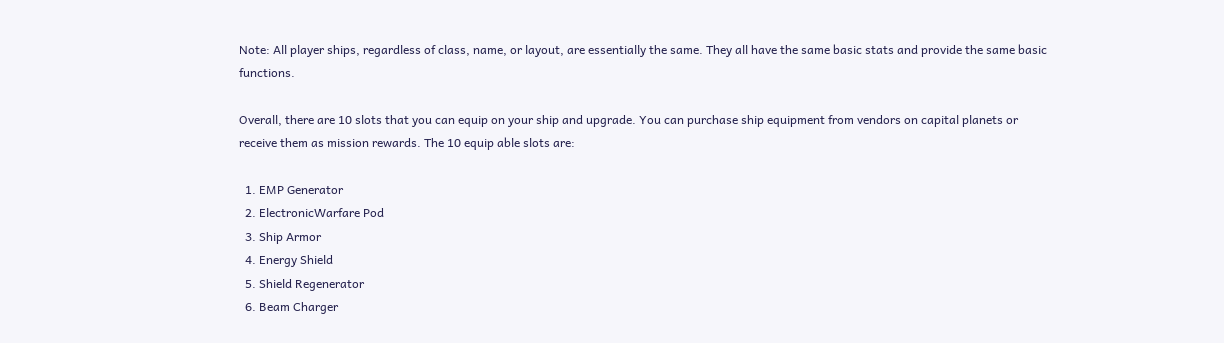Note: All player ships, regardless of class, name, or layout, are essentially the same. They all have the same basic stats and provide the same basic functions.

Overall, there are 10 slots that you can equip on your ship and upgrade. You can purchase ship equipment from vendors on capital planets or receive them as mission rewards. The 10 equip able slots are:

  1. EMP Generator
  2. ElectronicWarfare Pod
  3. Ship Armor
  4. Energy Shield
  5. Shield Regenerator
  6. Beam Charger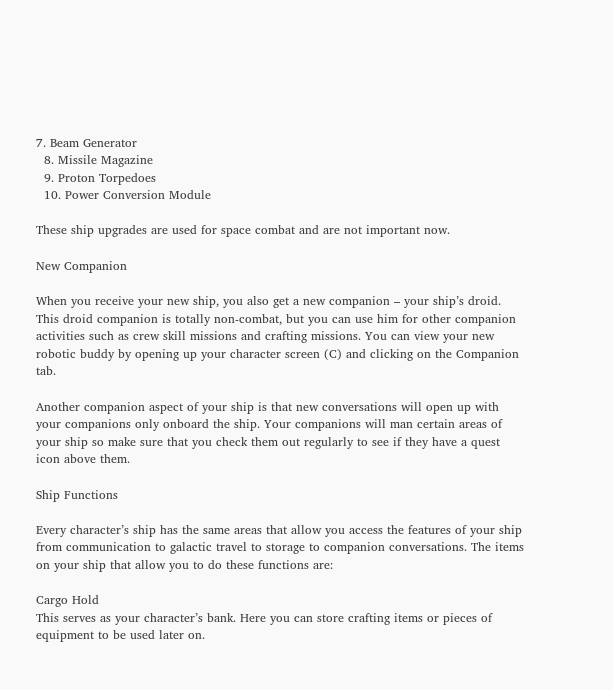7. Beam Generator
  8. Missile Magazine
  9. Proton Torpedoes
  10. Power Conversion Module

These ship upgrades are used for space combat and are not important now.

New Companion

When you receive your new ship, you also get a new companion – your ship’s droid. This droid companion is totally non-combat, but you can use him for other companion activities such as crew skill missions and crafting missions. You can view your new robotic buddy by opening up your character screen (C) and clicking on the Companion tab.

Another companion aspect of your ship is that new conversations will open up with your companions only onboard the ship. Your companions will man certain areas of your ship so make sure that you check them out regularly to see if they have a quest icon above them.

Ship Functions

Every character’s ship has the same areas that allow you access the features of your ship from communication to galactic travel to storage to companion conversations. The items on your ship that allow you to do these functions are:

Cargo Hold
This serves as your character’s bank. Here you can store crafting items or pieces of equipment to be used later on.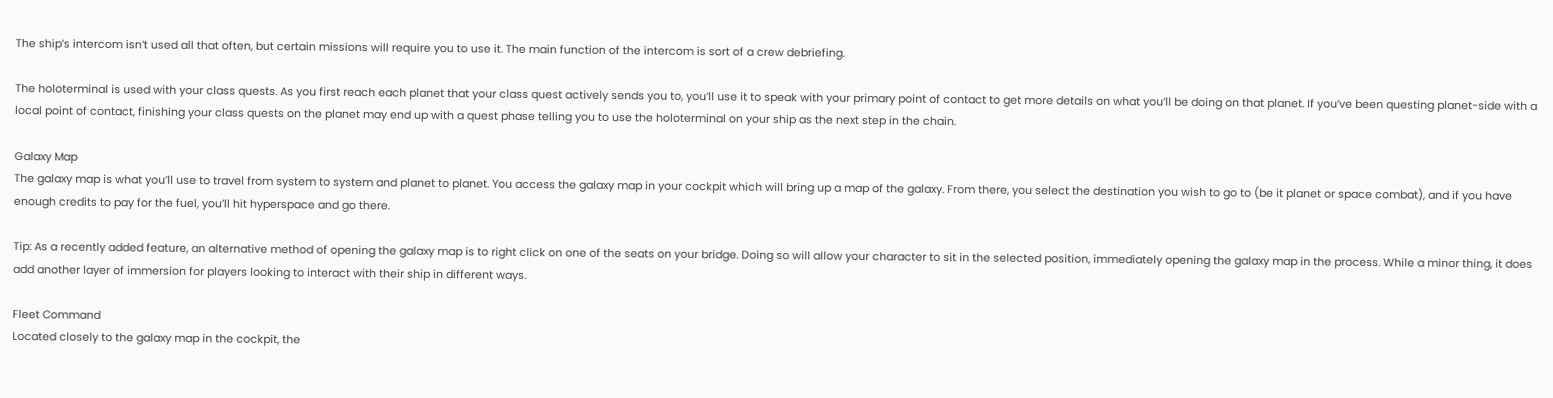The ship’s intercom isn’t used all that often, but certain missions will require you to use it. The main function of the intercom is sort of a crew debriefing.

The holoterminal is used with your class quests. As you first reach each planet that your class quest actively sends you to, you’ll use it to speak with your primary point of contact to get more details on what you’ll be doing on that planet. If you’ve been questing planet-side with a local point of contact, finishing your class quests on the planet may end up with a quest phase telling you to use the holoterminal on your ship as the next step in the chain.

Galaxy Map
The galaxy map is what you’ll use to travel from system to system and planet to planet. You access the galaxy map in your cockpit which will bring up a map of the galaxy. From there, you select the destination you wish to go to (be it planet or space combat), and if you have enough credits to pay for the fuel, you’ll hit hyperspace and go there.

Tip: As a recently added feature, an alternative method of opening the galaxy map is to right click on one of the seats on your bridge. Doing so will allow your character to sit in the selected position, immediately opening the galaxy map in the process. While a minor thing, it does add another layer of immersion for players looking to interact with their ship in different ways.

Fleet Command
Located closely to the galaxy map in the cockpit, the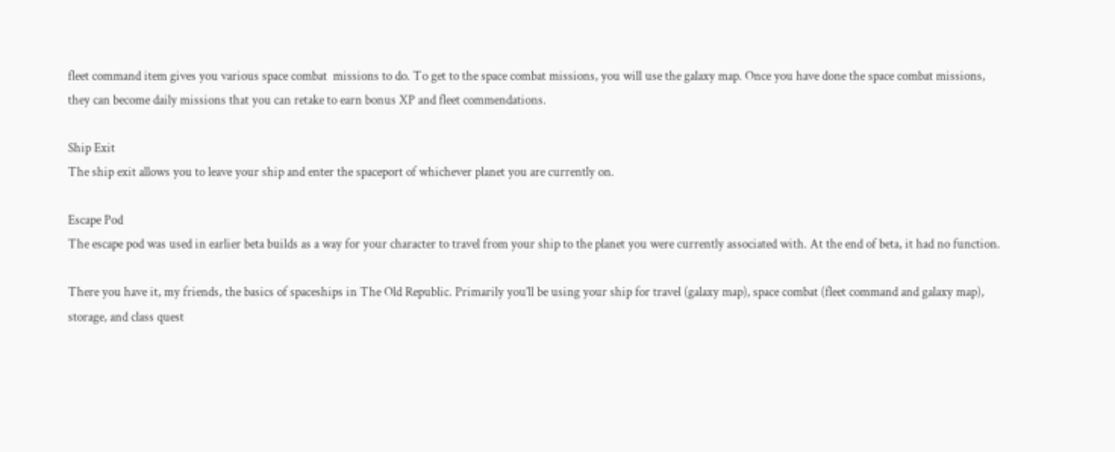fleet command item gives you various space combat  missions to do. To get to the space combat missions, you will use the galaxy map. Once you have done the space combat missions, they can become daily missions that you can retake to earn bonus XP and fleet commendations.

Ship Exit
The ship exit allows you to leave your ship and enter the spaceport of whichever planet you are currently on.

Escape Pod
The escape pod was used in earlier beta builds as a way for your character to travel from your ship to the planet you were currently associated with. At the end of beta, it had no function.

There you have it, my friends, the basics of spaceships in The Old Republic. Primarily you’ll be using your ship for travel (galaxy map), space combat (fleet command and galaxy map), storage, and class quest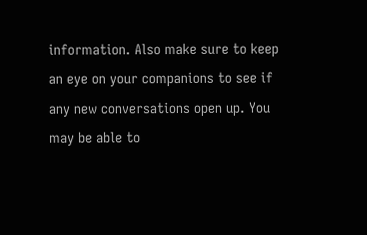information. Also make sure to keep an eye on your companions to see if any new conversations open up. You may be able to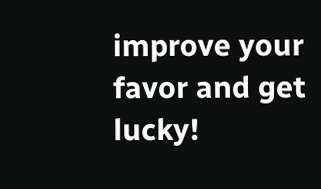improve your favor and get lucky!